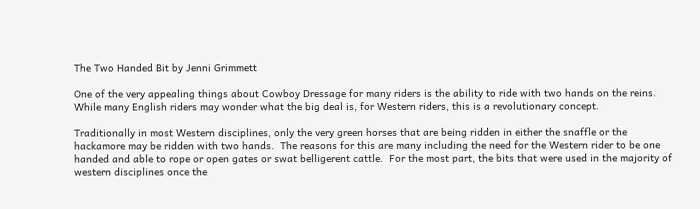The Two Handed Bit by Jenni Grimmett

One of the very appealing things about Cowboy Dressage for many riders is the ability to ride with two hands on the reins.  While many English riders may wonder what the big deal is, for Western riders, this is a revolutionary concept.

Traditionally in most Western disciplines, only the very green horses that are being ridden in either the snaffle or the hackamore may be ridden with two hands.  The reasons for this are many including the need for the Western rider to be one handed and able to rope or open gates or swat belligerent cattle.  For the most part, the bits that were used in the majority of western disciplines once the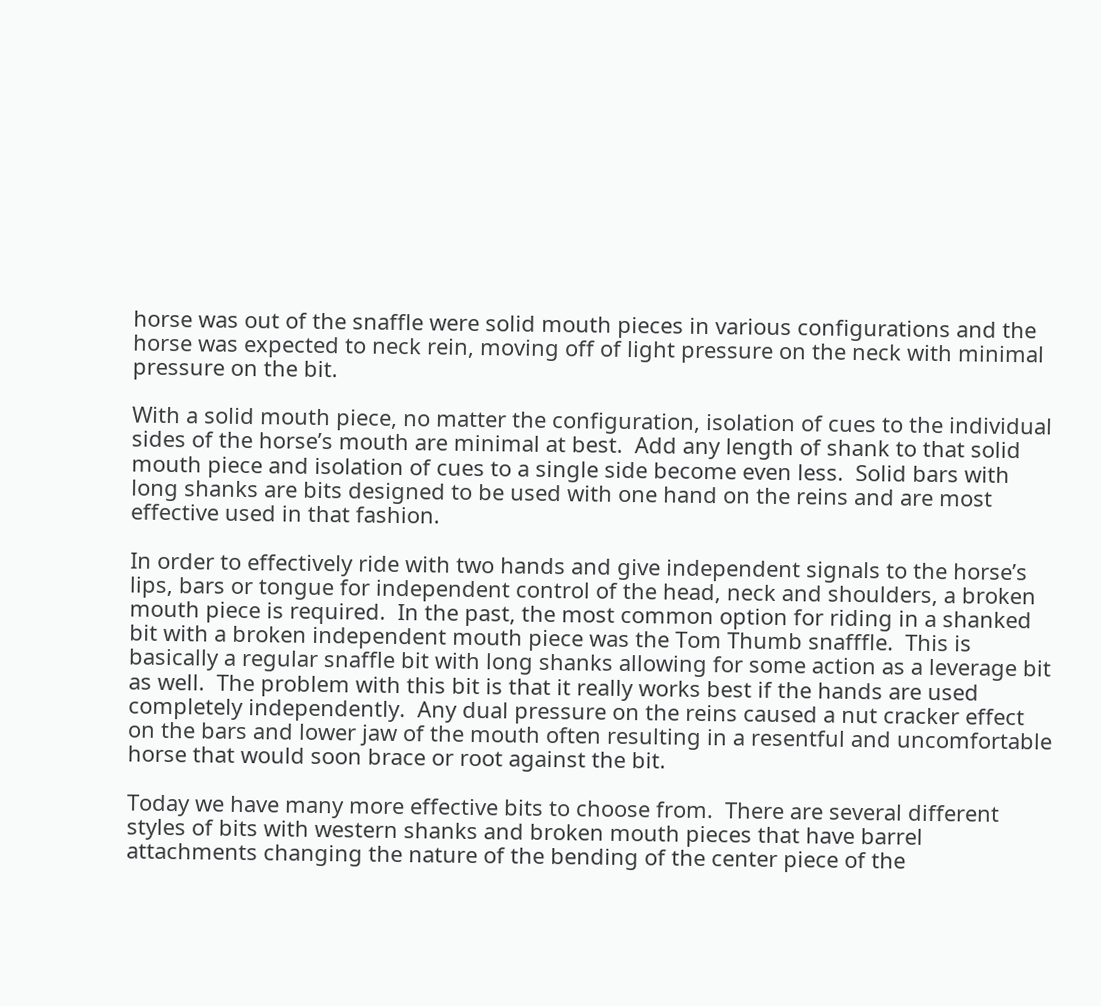horse was out of the snaffle were solid mouth pieces in various configurations and the horse was expected to neck rein, moving off of light pressure on the neck with minimal pressure on the bit.

With a solid mouth piece, no matter the configuration, isolation of cues to the individual sides of the horse’s mouth are minimal at best.  Add any length of shank to that solid mouth piece and isolation of cues to a single side become even less.  Solid bars with long shanks are bits designed to be used with one hand on the reins and are most effective used in that fashion.

In order to effectively ride with two hands and give independent signals to the horse’s lips, bars or tongue for independent control of the head, neck and shoulders, a broken mouth piece is required.  In the past, the most common option for riding in a shanked bit with a broken independent mouth piece was the Tom Thumb snafffle.  This is basically a regular snaffle bit with long shanks allowing for some action as a leverage bit as well.  The problem with this bit is that it really works best if the hands are used completely independently.  Any dual pressure on the reins caused a nut cracker effect on the bars and lower jaw of the mouth often resulting in a resentful and uncomfortable horse that would soon brace or root against the bit.

Today we have many more effective bits to choose from.  There are several different styles of bits with western shanks and broken mouth pieces that have barrel attachments changing the nature of the bending of the center piece of the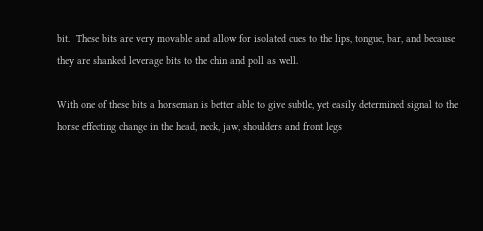bit.  These bits are very movable and allow for isolated cues to the lips, tongue, bar, and because they are shanked leverage bits to the chin and poll as well.

With one of these bits a horseman is better able to give subtle, yet easily determined signal to the horse effecting change in the head, neck, jaw, shoulders and front legs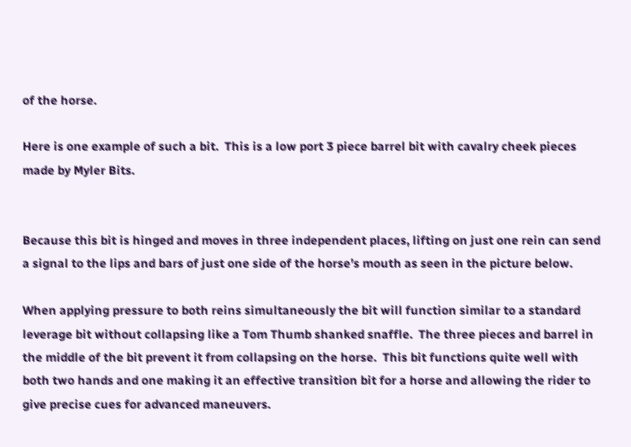of the horse.

Here is one example of such a bit.  This is a low port 3 piece barrel bit with cavalry cheek pieces made by Myler Bits.


Because this bit is hinged and moves in three independent places, lifting on just one rein can send a signal to the lips and bars of just one side of the horse’s mouth as seen in the picture below.

When applying pressure to both reins simultaneously the bit will function similar to a standard leverage bit without collapsing like a Tom Thumb shanked snaffle.  The three pieces and barrel in the middle of the bit prevent it from collapsing on the horse.  This bit functions quite well with both two hands and one making it an effective transition bit for a horse and allowing the rider to give precise cues for advanced maneuvers.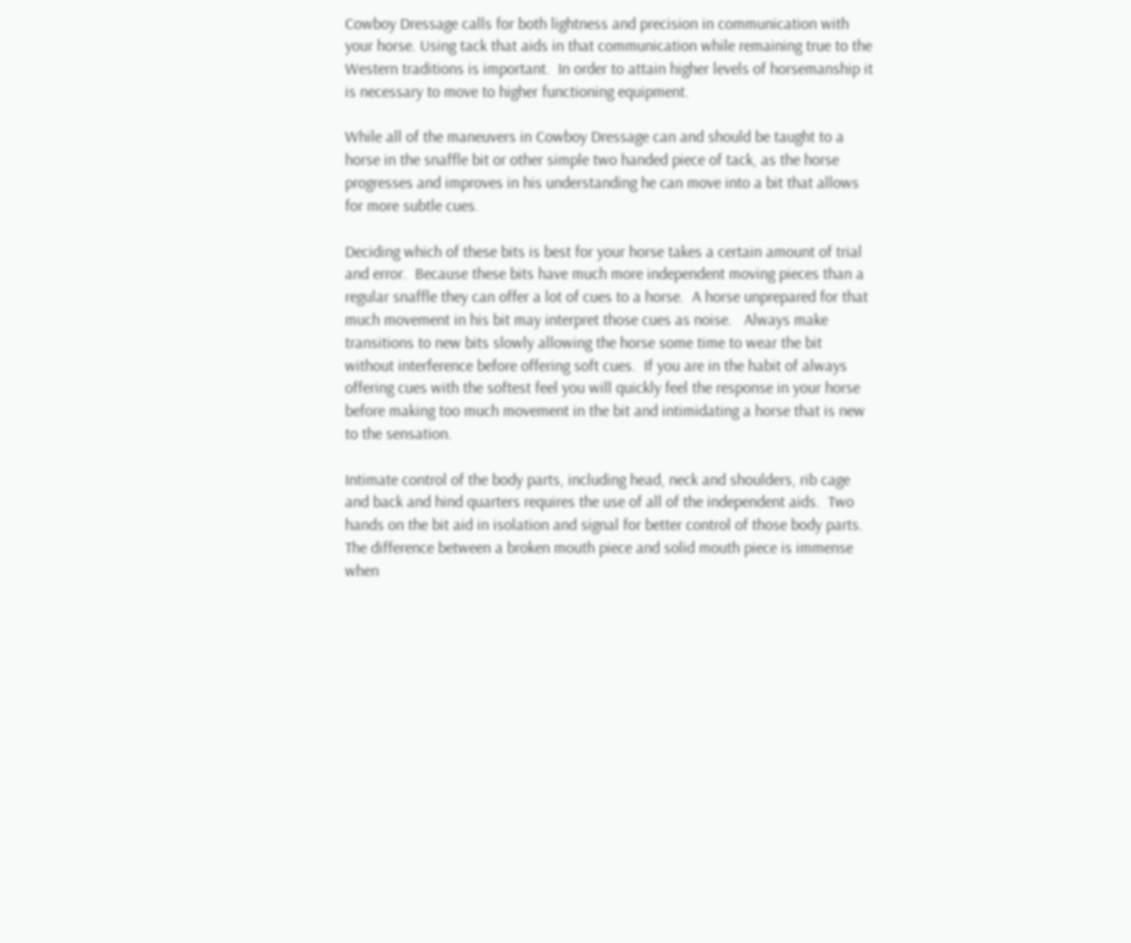Cowboy Dressage calls for both lightness and precision in communication with your horse. Using tack that aids in that communication while remaining true to the Western traditions is important.  In order to attain higher levels of horsemanship it is necessary to move to higher functioning equipment.

While all of the maneuvers in Cowboy Dressage can and should be taught to a horse in the snaffle bit or other simple two handed piece of tack, as the horse progresses and improves in his understanding he can move into a bit that allows for more subtle cues.

Deciding which of these bits is best for your horse takes a certain amount of trial and error.  Because these bits have much more independent moving pieces than a regular snaffle they can offer a lot of cues to a horse.  A horse unprepared for that much movement in his bit may interpret those cues as noise.   Always make transitions to new bits slowly allowing the horse some time to wear the bit without interference before offering soft cues.  If you are in the habit of always offering cues with the softest feel you will quickly feel the response in your horse before making too much movement in the bit and intimidating a horse that is new to the sensation.

Intimate control of the body parts, including head, neck and shoulders, rib cage and back and hind quarters requires the use of all of the independent aids.  Two hands on the bit aid in isolation and signal for better control of those body parts.  The difference between a broken mouth piece and solid mouth piece is immense when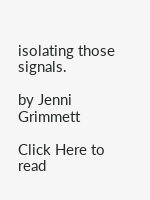isolating those signals.

by Jenni Grimmett

Click Here to read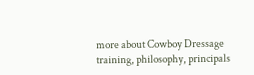more about Cowboy Dressage training, philosophy, principals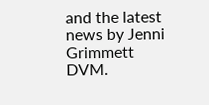and the latest news by Jenni Grimmett DVM.